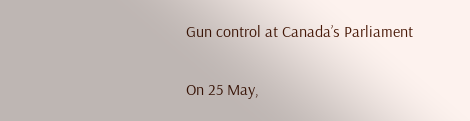Gun control at Canada’s Parliament

On 25 May,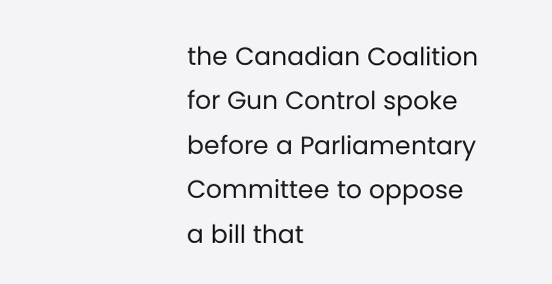the Canadian Coalition for Gun Control spoke before a Parliamentary Committee to oppose a bill that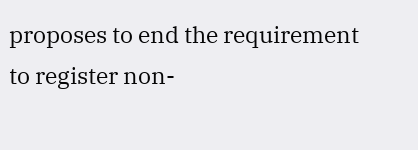proposes to end the requirement to register non-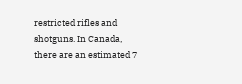restricted rifles and shotguns. In Canada, there are an estimated 7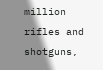million rifles and shotguns,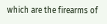which are the firearms of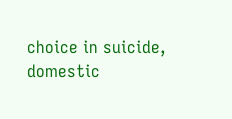choice in suicide, domestic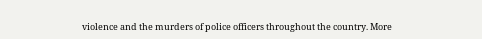violence and the murders of police officers throughout the country. More